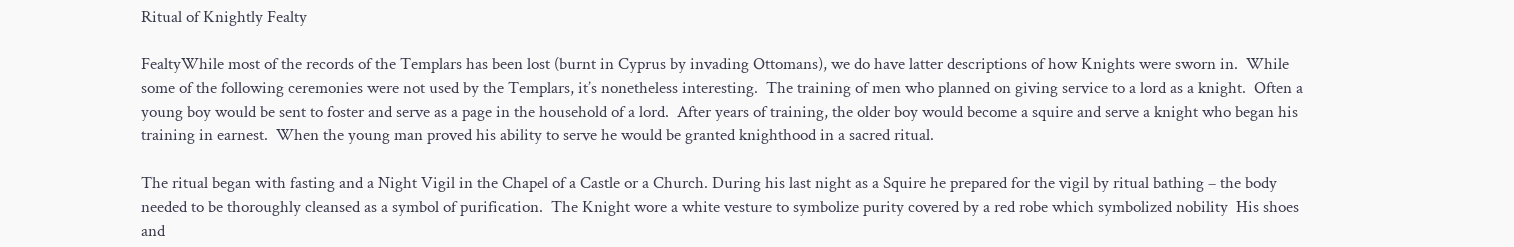Ritual of Knightly Fealty

FealtyWhile most of the records of the Templars has been lost (burnt in Cyprus by invading Ottomans), we do have latter descriptions of how Knights were sworn in.  While some of the following ceremonies were not used by the Templars, it’s nonetheless interesting.  The training of men who planned on giving service to a lord as a knight.  Often a young boy would be sent to foster and serve as a page in the household of a lord.  After years of training, the older boy would become a squire and serve a knight who began his training in earnest.  When the young man proved his ability to serve he would be granted knighthood in a sacred ritual.

The ritual began with fasting and a Night Vigil in the Chapel of a Castle or a Church. During his last night as a Squire he prepared for the vigil by ritual bathing – the body needed to be thoroughly cleansed as a symbol of purification.  The Knight wore a white vesture to symbolize purity covered by a red robe which symbolized nobility  His shoes and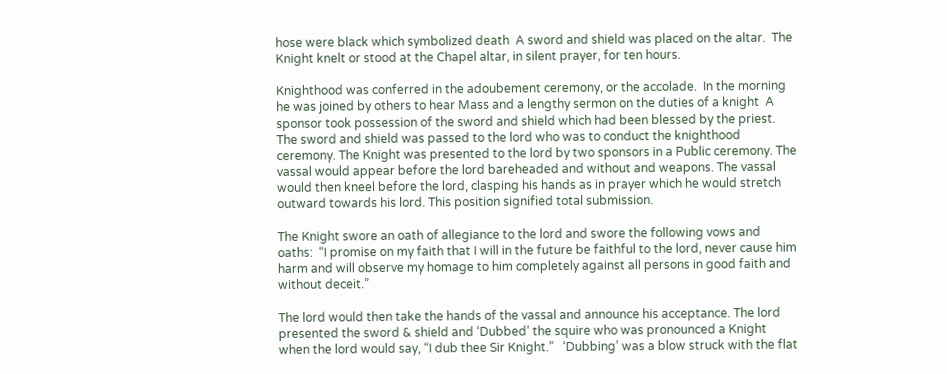hose were black which symbolized death  A sword and shield was placed on the altar.  The Knight knelt or stood at the Chapel altar, in silent prayer, for ten hours.

Knighthood was conferred in the adoubement ceremony, or the accolade.  In the morning he was joined by others to hear Mass and a lengthy sermon on the duties of a knight  A sponsor took possession of the sword and shield which had been blessed by the priest.  The sword and shield was passed to the lord who was to conduct the knighthood ceremony. The Knight was presented to the lord by two sponsors in a Public ceremony. The vassal would appear before the lord bareheaded and without and weapons. The vassal would then kneel before the lord, clasping his hands as in prayer which he would stretch outward towards his lord. This position signified total submission.

The Knight swore an oath of allegiance to the lord and swore the following vows and oaths:  “I promise on my faith that I will in the future be faithful to the lord, never cause him harm and will observe my homage to him completely against all persons in good faith and without deceit.”

The lord would then take the hands of the vassal and announce his acceptance. The lord presented the sword & shield and ‘Dubbed’ the squire who was pronounced a Knight when the lord would say, “I dub thee Sir Knight.”   ‘Dubbing’ was a blow struck with the flat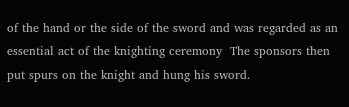of the hand or the side of the sword and was regarded as an essential act of the knighting ceremony  The sponsors then put spurs on the knight and hung his sword.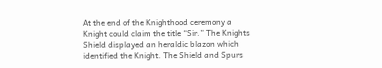At the end of the Knighthood ceremony a Knight could claim the title “Sir.” The Knights Shield displayed an heraldic blazon which identified the Knight. The Shield and Spurs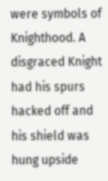were symbols of Knighthood. A disgraced Knight had his spurs hacked off and his shield was hung upside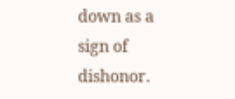down as a sign of dishonor.